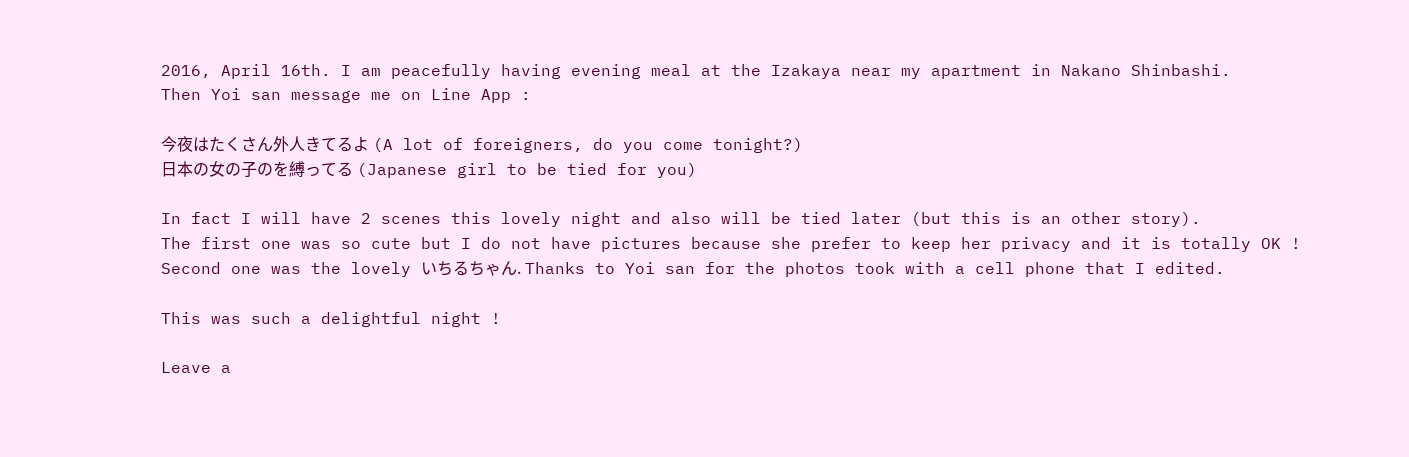2016, April 16th. I am peacefully having evening meal at the Izakaya near my apartment in Nakano Shinbashi.
Then Yoi san message me on Line App :

今夜はたくさん外人きてるよ (A lot of foreigners, do you come tonight?)
日本の女の子のを縛ってる (Japanese girl to be tied for you)

In fact I will have 2 scenes this lovely night and also will be tied later (but this is an other story).
The first one was so cute but I do not have pictures because she prefer to keep her privacy and it is totally OK !
Second one was the lovely いちるちゃん. Thanks to Yoi san for the photos took with a cell phone that I edited.

This was such a delightful night !

Leave a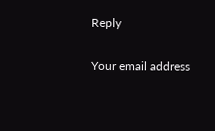Reply

Your email address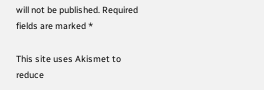will not be published. Required fields are marked *

This site uses Akismet to reduce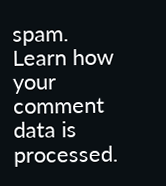spam. Learn how your comment data is processed.